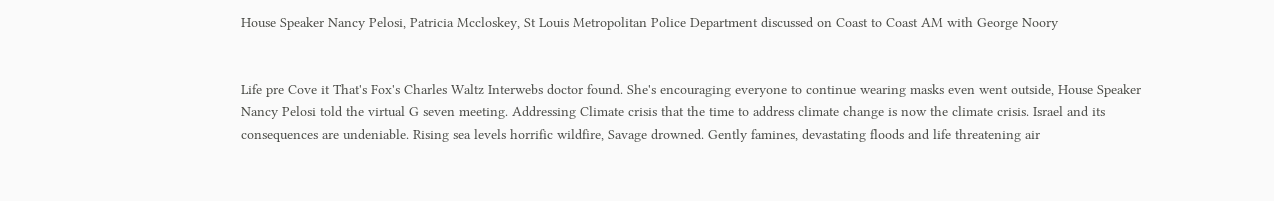House Speaker Nancy Pelosi, Patricia Mccloskey, St Louis Metropolitan Police Department discussed on Coast to Coast AM with George Noory


Life pre Cove it That's Fox's Charles Waltz Interwebs doctor found. She's encouraging everyone to continue wearing masks even went outside, House Speaker Nancy Pelosi told the virtual G seven meeting. Addressing Climate crisis that the time to address climate change is now the climate crisis. Israel and its consequences are undeniable. Rising sea levels horrific wildfire, Savage drowned. Gently famines, devastating floods and life threatening air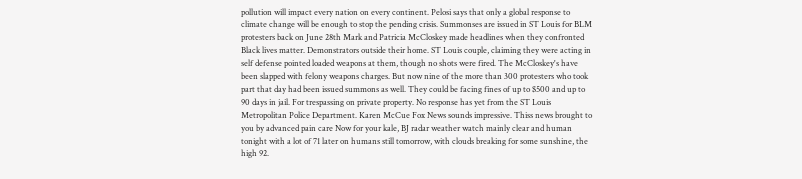pollution will impact every nation on every continent. Pelosi says that only a global response to climate change will be enough to stop the pending crisis. Summonses are issued in ST Louis for BLM protesters back on June 28th Mark and Patricia McCloskey made headlines when they confronted Black lives matter. Demonstrators outside their home. ST Louis couple, claiming they were acting in self defense pointed loaded weapons at them, though no shots were fired. The McCloskey's have been slapped with felony weapons charges. But now nine of the more than 300 protesters who took part that day had been issued summons as well. They could be facing fines of up to $500 and up to 90 days in jail. For trespassing on private property. No response has yet from the ST Louis Metropolitan Police Department. Karen McCue Fox News sounds impressive. Thiss news brought to you by advanced pain care Now for your kale, BJ radar weather watch mainly clear and human tonight with a lot of 71 later on humans still tomorrow, with clouds breaking for some sunshine, the high 92.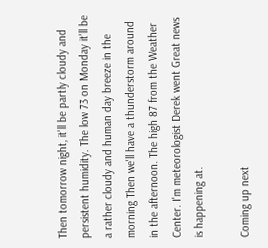Then tomorrow night, it'll be partly cloudy and persistent humidity. The low 73 on Monday it'll be a rather cloudy and human day breeze in the morning Then we'll have a thunderstorm around in the afternoon. The high 87 from the Weather Center. I'm meteorologist Derek went Great news is happening at.

Coming up next